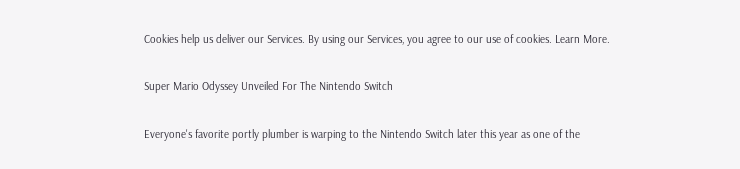Cookies help us deliver our Services. By using our Services, you agree to our use of cookies. Learn More.

Super Mario Odyssey Unveiled For The Nintendo Switch

Everyone's favorite portly plumber is warping to the Nintendo Switch later this year as one of the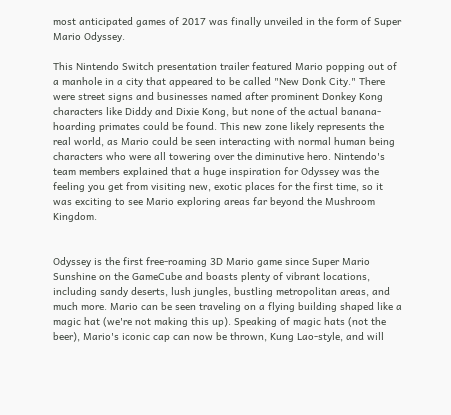most anticipated games of 2017 was finally unveiled in the form of Super Mario Odyssey.

This Nintendo Switch presentation trailer featured Mario popping out of a manhole in a city that appeared to be called "New Donk City." There were street signs and businesses named after prominent Donkey Kong characters like Diddy and Dixie Kong, but none of the actual banana-hoarding primates could be found. This new zone likely represents the real world, as Mario could be seen interacting with normal human being characters who were all towering over the diminutive hero. Nintendo's team members explained that a huge inspiration for Odyssey was the feeling you get from visiting new, exotic places for the first time, so it was exciting to see Mario exploring areas far beyond the Mushroom Kingdom.


Odyssey is the first free-roaming 3D Mario game since Super Mario Sunshine on the GameCube and boasts plenty of vibrant locations, including sandy deserts, lush jungles, bustling metropolitan areas, and much more. Mario can be seen traveling on a flying building shaped like a magic hat (we're not making this up). Speaking of magic hats (not the beer), Mario's iconic cap can now be thrown, Kung Lao-style, and will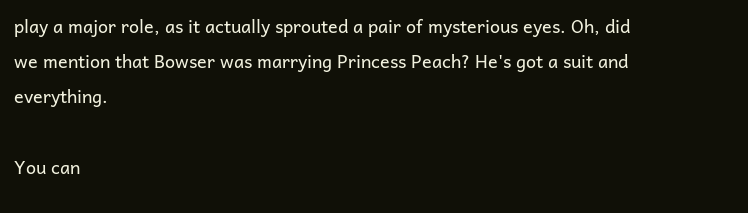play a major role, as it actually sprouted a pair of mysterious eyes. Oh, did we mention that Bowser was marrying Princess Peach? He's got a suit and everything.

You can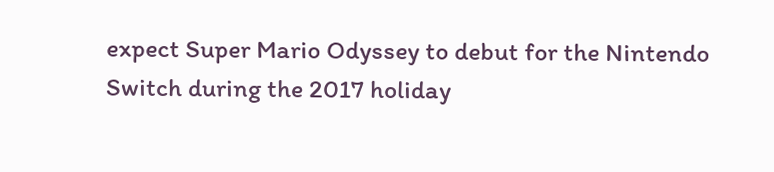expect Super Mario Odyssey to debut for the Nintendo Switch during the 2017 holiday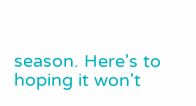season. Here's to hoping it won't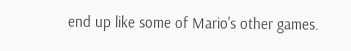end up like some of Mario's other games.